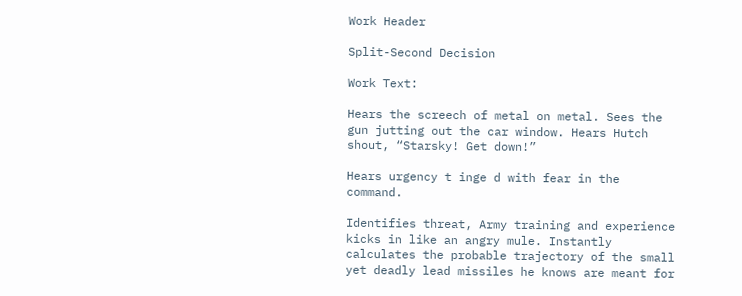Work Header

Split-Second Decision

Work Text:

Hears the screech of metal on metal. Sees the gun jutting out the car window. Hears Hutch shout, “Starsky! Get down!”

Hears urgency t inge d with fear in the command.

Identifies threat, Army training and experience kicks in like an angry mule. Instantly calculates the probable trajectory of the small yet deadly lead missiles he knows are meant for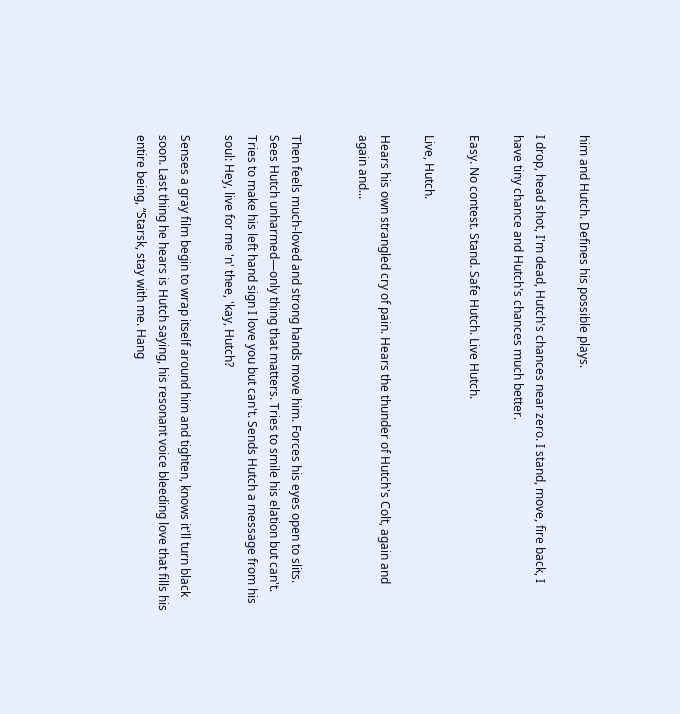him and Hutch. Defines his possible plays.

I drop, head shot, I'm dead, Hutch's chances near zero. I stand, move, fire back, I have tiny chance and Hutch's chances much better.

Easy. No contest. Stand. Safe Hutch. Live Hutch.

Live, Hutch.

Hears his own strangled cry of pain. Hears the thunder of Hutch's Colt, again and again and...


Then feels much-loved and strong hands move him. Forces his eyes open to slits. Sees Hutch unharmed—only thing that matters. Tries to smile his elation but can't. Tries to make his left hand sign I love you but can't. Sends Hutch a message from his soul: Hey, live for me 'n' thee, 'kay, Hutch?

Senses a gray film begin to wrap itself around him and tighten, knows it'll turn black soon. Last thing he hears is Hutch saying, his resonant voice bleeding love that fills his entire being, “Starsk, stay with me. Hang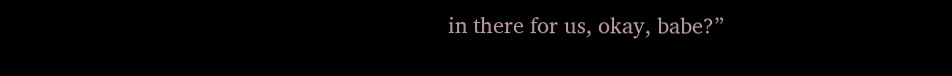in there for us, okay, babe?”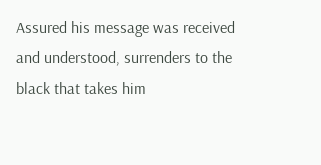Assured his message was received and understood, surrenders to the black that takes him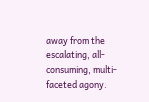away from the escalating, all-consuming, multi-faceted agony.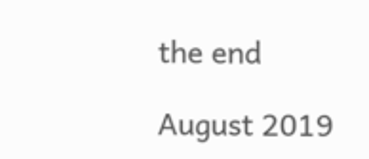the end

August 2019